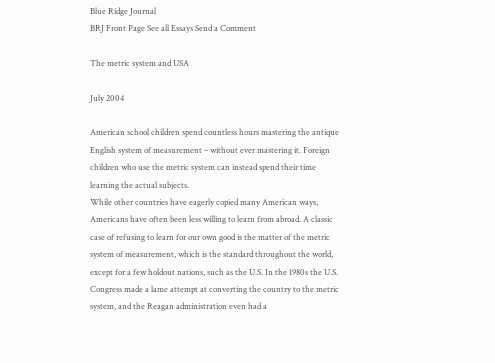Blue Ridge Journal
BRJ Front Page See all Essays Send a Comment

The metric system and USA

July 2004

American school children spend countless hours mastering the antique English system of measurement – without ever mastering it. Foreign children who use the metric system can instead spend their time learning the actual subjects.
While other countries have eagerly copied many American ways, Americans have often been less willing to learn from abroad. A classic case of refusing to learn for our own good is the matter of the metric system of measurement, which is the standard throughout the world, except for a few holdout nations, such as the U.S. In the 1980s the U.S. Congress made a lame attempt at converting the country to the metric system, and the Reagan administration even had a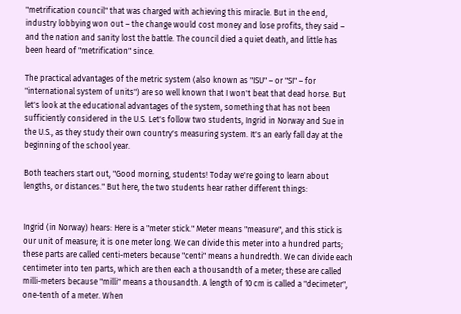"metrification council" that was charged with achieving this miracle. But in the end, industry lobbying won out – the change would cost money and lose profits, they said – and the nation and sanity lost the battle. The council died a quiet death, and little has been heard of "metrification" since.

The practical advantages of the metric system (also known as "ISU" – or "SI" – for "international system of units") are so well known that I won't beat that dead horse. But let's look at the educational advantages of the system, something that has not been sufficiently considered in the U.S. Let's follow two students, Ingrid in Norway and Sue in the U.S., as they study their own country's measuring system. It's an early fall day at the beginning of the school year.

Both teachers start out, "Good morning, students! Today we're going to learn about lengths, or distances." But here, the two students hear rather different things:


Ingrid (in Norway) hears: Here is a "meter stick." Meter means "measure", and this stick is our unit of measure; it is one meter long. We can divide this meter into a hundred parts; these parts are called centi-meters because "centi" means a hundredth. We can divide each centimeter into ten parts, which are then each a thousandth of a meter; these are called milli-meters because "milli" means a thousandth. A length of 10 cm is called a "decimeter", one-tenth of a meter. When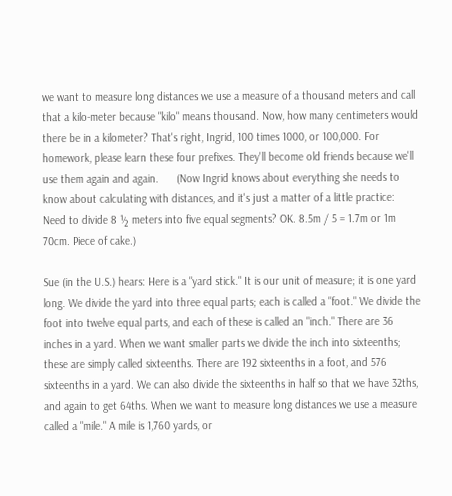we want to measure long distances we use a measure of a thousand meters and call that a kilo-meter because "kilo" means thousand. Now, how many centimeters would there be in a kilometer? That's right, Ingrid, 100 times 1000, or 100,000. For homework, please learn these four prefixes. They'll become old friends because we'll use them again and again.      (Now Ingrid knows about everything she needs to know about calculating with distances, and it's just a matter of a little practice: Need to divide 8 ½ meters into five equal segments? OK. 8.5m / 5 = 1.7m or 1m 70cm. Piece of cake.)

Sue (in the U.S.) hears: Here is a "yard stick." It is our unit of measure; it is one yard long. We divide the yard into three equal parts; each is called a "foot." We divide the foot into twelve equal parts, and each of these is called an "inch." There are 36 inches in a yard. When we want smaller parts we divide the inch into sixteenths; these are simply called sixteenths. There are 192 sixteenths in a foot, and 576 sixteenths in a yard. We can also divide the sixteenths in half so that we have 32ths, and again to get 64ths. When we want to measure long distances we use a measure called a "mile." A mile is 1,760 yards, or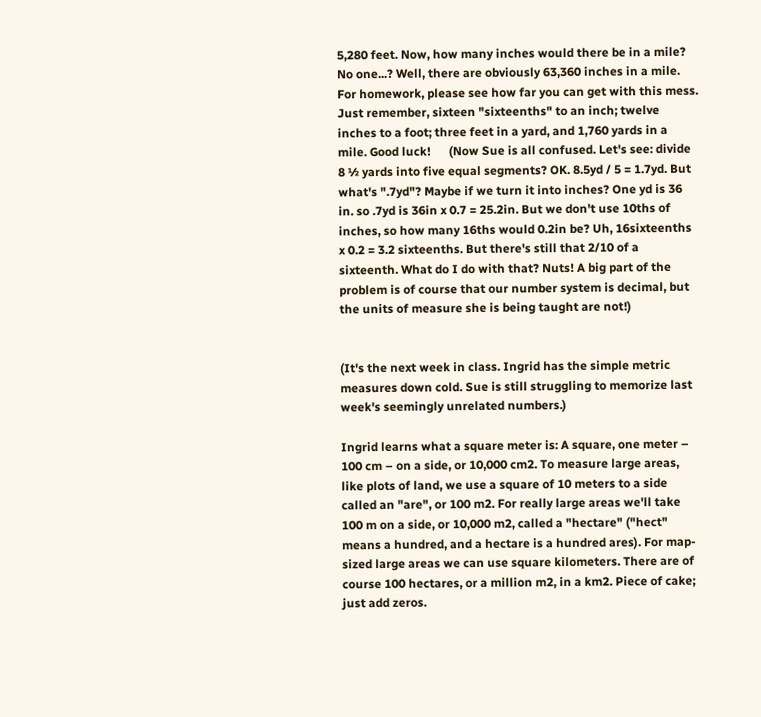5,280 feet. Now, how many inches would there be in a mile? No one...? Well, there are obviously 63,360 inches in a mile. For homework, please see how far you can get with this mess. Just remember, sixteen "sixteenths" to an inch; twelve inches to a foot; three feet in a yard, and 1,760 yards in a mile. Good luck!      (Now Sue is all confused. Let's see: divide 8 ½ yards into five equal segments? OK. 8.5yd / 5 = 1.7yd. But what's ".7yd"? Maybe if we turn it into inches? One yd is 36 in. so .7yd is 36in x 0.7 = 25.2in. But we don't use 10ths of inches, so how many 16ths would 0.2in be? Uh, 16sixteenths x 0.2 = 3.2 sixteenths. But there's still that 2/10 of a sixteenth. What do I do with that? Nuts! A big part of the problem is of course that our number system is decimal, but the units of measure she is being taught are not!)


(It's the next week in class. Ingrid has the simple metric measures down cold. Sue is still struggling to memorize last week's seemingly unrelated numbers.)

Ingrid learns what a square meter is: A square, one meter – 100 cm – on a side, or 10,000 cm2. To measure large areas, like plots of land, we use a square of 10 meters to a side called an "are", or 100 m2. For really large areas we'll take 100 m on a side, or 10,000 m2, called a "hectare" ("hect" means a hundred, and a hectare is a hundred ares). For map-sized large areas we can use square kilometers. There are of course 100 hectares, or a million m2, in a km2. Piece of cake; just add zeros.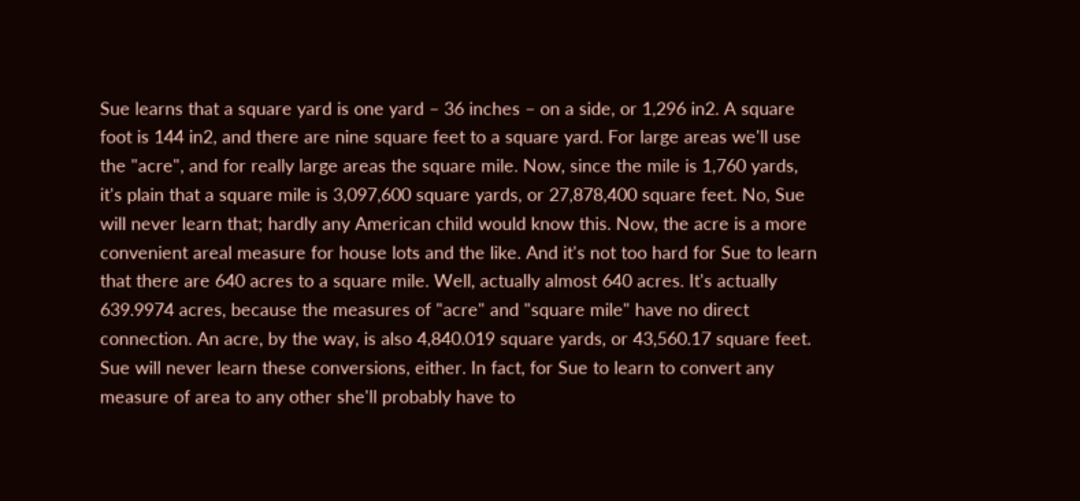Sue learns that a square yard is one yard – 36 inches – on a side, or 1,296 in2. A square foot is 144 in2, and there are nine square feet to a square yard. For large areas we'll use the "acre", and for really large areas the square mile. Now, since the mile is 1,760 yards, it's plain that a square mile is 3,097,600 square yards, or 27,878,400 square feet. No, Sue will never learn that; hardly any American child would know this. Now, the acre is a more convenient areal measure for house lots and the like. And it's not too hard for Sue to learn that there are 640 acres to a square mile. Well, actually almost 640 acres. It's actually 639.9974 acres, because the measures of "acre" and "square mile" have no direct connection. An acre, by the way, is also 4,840.019 square yards, or 43,560.17 square feet. Sue will never learn these conversions, either. In fact, for Sue to learn to convert any measure of area to any other she'll probably have to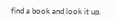find a book and look it up.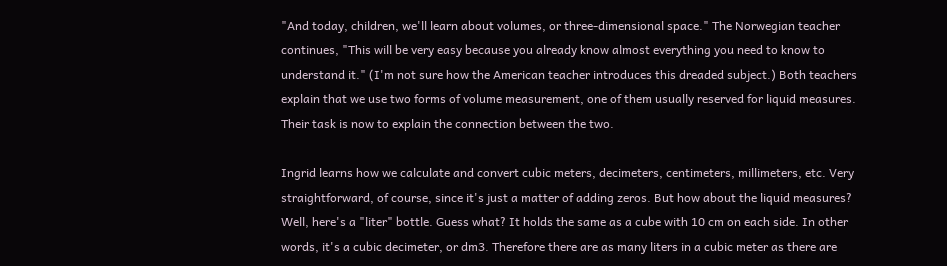"And today, children, we'll learn about volumes, or three-dimensional space." The Norwegian teacher continues, "This will be very easy because you already know almost everything you need to know to understand it." (I'm not sure how the American teacher introduces this dreaded subject.) Both teachers explain that we use two forms of volume measurement, one of them usually reserved for liquid measures. Their task is now to explain the connection between the two.

Ingrid learns how we calculate and convert cubic meters, decimeters, centimeters, millimeters, etc. Very straightforward, of course, since it's just a matter of adding zeros. But how about the liquid measures? Well, here's a "liter" bottle. Guess what? It holds the same as a cube with 10 cm on each side. In other words, it's a cubic decimeter, or dm3. Therefore there are as many liters in a cubic meter as there are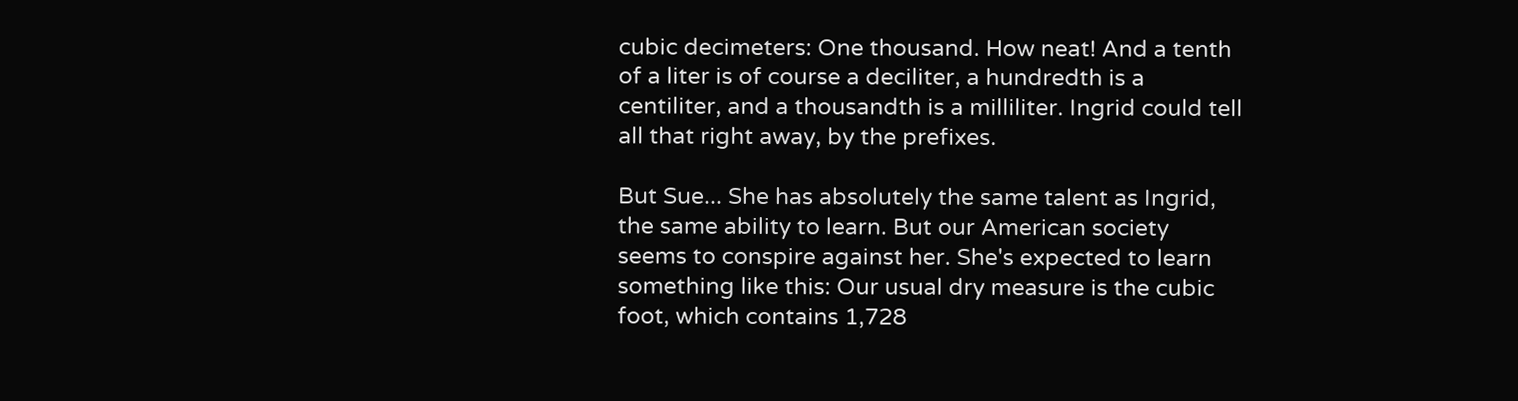cubic decimeters: One thousand. How neat! And a tenth of a liter is of course a deciliter, a hundredth is a centiliter, and a thousandth is a milliliter. Ingrid could tell all that right away, by the prefixes.

But Sue... She has absolutely the same talent as Ingrid, the same ability to learn. But our American society seems to conspire against her. She's expected to learn something like this: Our usual dry measure is the cubic foot, which contains 1,728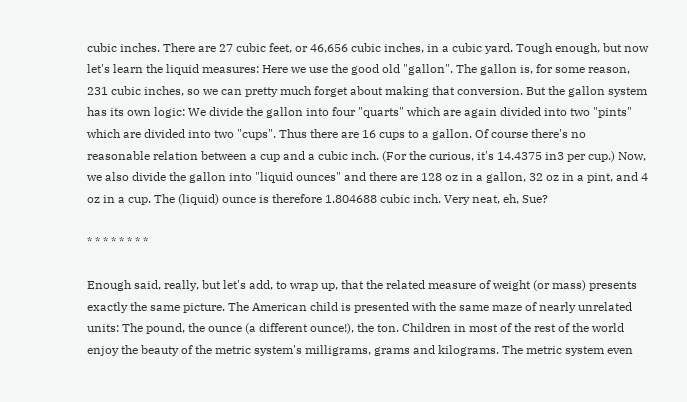cubic inches. There are 27 cubic feet, or 46,656 cubic inches, in a cubic yard. Tough enough, but now let's learn the liquid measures: Here we use the good old "gallon". The gallon is, for some reason, 231 cubic inches, so we can pretty much forget about making that conversion. But the gallon system has its own logic: We divide the gallon into four "quarts" which are again divided into two "pints" which are divided into two "cups". Thus there are 16 cups to a gallon. Of course there's no reasonable relation between a cup and a cubic inch. (For the curious, it's 14.4375 in3 per cup.) Now, we also divide the gallon into "liquid ounces" and there are 128 oz in a gallon, 32 oz in a pint, and 4 oz in a cup. The (liquid) ounce is therefore 1.804688 cubic inch. Very neat, eh, Sue?

* * * * * * * *

Enough said, really, but let's add, to wrap up, that the related measure of weight (or mass) presents exactly the same picture. The American child is presented with the same maze of nearly unrelated units: The pound, the ounce (a different ounce!), the ton. Children in most of the rest of the world enjoy the beauty of the metric system's milligrams, grams and kilograms. The metric system even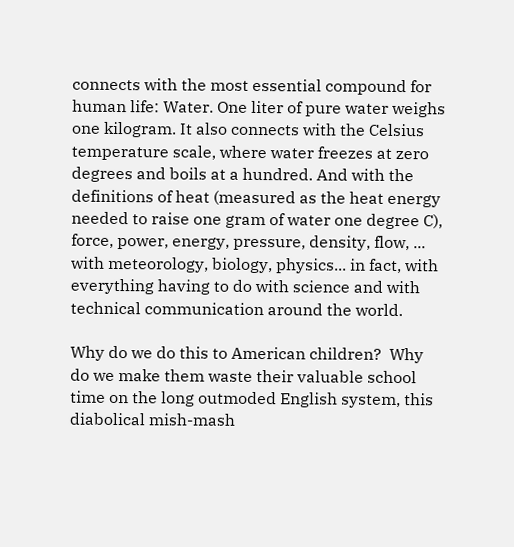connects with the most essential compound for human life: Water. One liter of pure water weighs one kilogram. It also connects with the Celsius temperature scale, where water freezes at zero degrees and boils at a hundred. And with the definitions of heat (measured as the heat energy needed to raise one gram of water one degree C), force, power, energy, pressure, density, flow, ... with meteorology, biology, physics... in fact, with everything having to do with science and with technical communication around the world.

Why do we do this to American children?  Why do we make them waste their valuable school time on the long outmoded English system, this diabolical mish-mash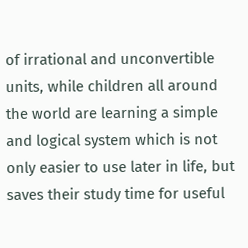of irrational and unconvertible units, while children all around the world are learning a simple and logical system which is not only easier to use later in life, but saves their study time for useful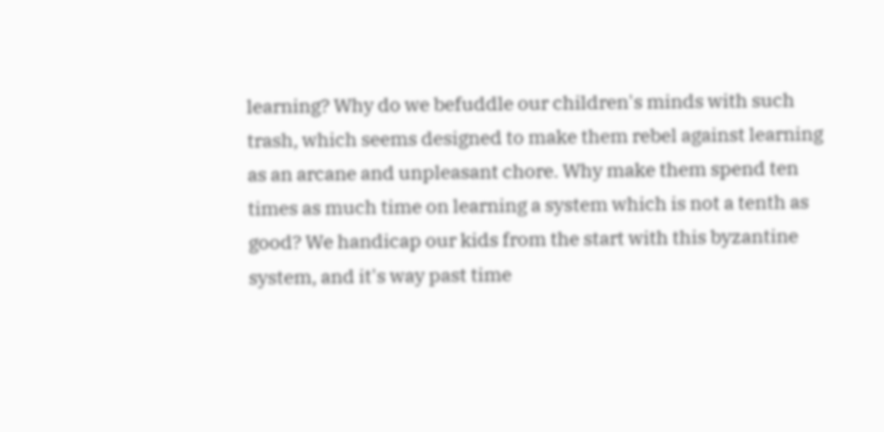learning? Why do we befuddle our children's minds with such trash, which seems designed to make them rebel against learning as an arcane and unpleasant chore. Why make them spend ten times as much time on learning a system which is not a tenth as good? We handicap our kids from the start with this byzantine system, and it's way past time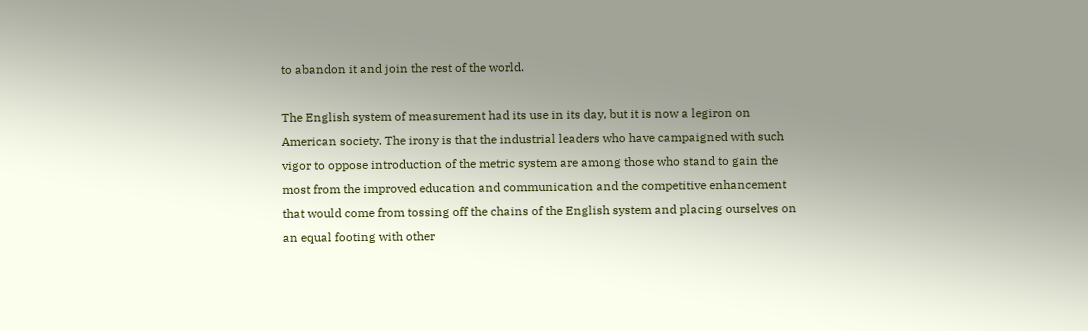to abandon it and join the rest of the world.

The English system of measurement had its use in its day, but it is now a legiron on American society. The irony is that the industrial leaders who have campaigned with such vigor to oppose introduction of the metric system are among those who stand to gain the most from the improved education and communication and the competitive enhancement that would come from tossing off the chains of the English system and placing ourselves on an equal footing with other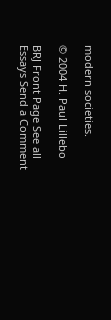modern societies.

© 2004 H. Paul Lillebo

BRJ Front Page See all Essays Send a Comment